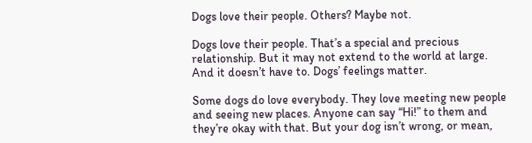Dogs love their people. Others? Maybe not.

Dogs love their people. That’s a special and precious relationship. But it may not extend to the world at large. And it doesn’t have to. Dogs’ feelings matter.

Some dogs do love everybody. They love meeting new people and seeing new places. Anyone can say “Hi!” to them and they’re okay with that. But your dog isn’t wrong, or mean,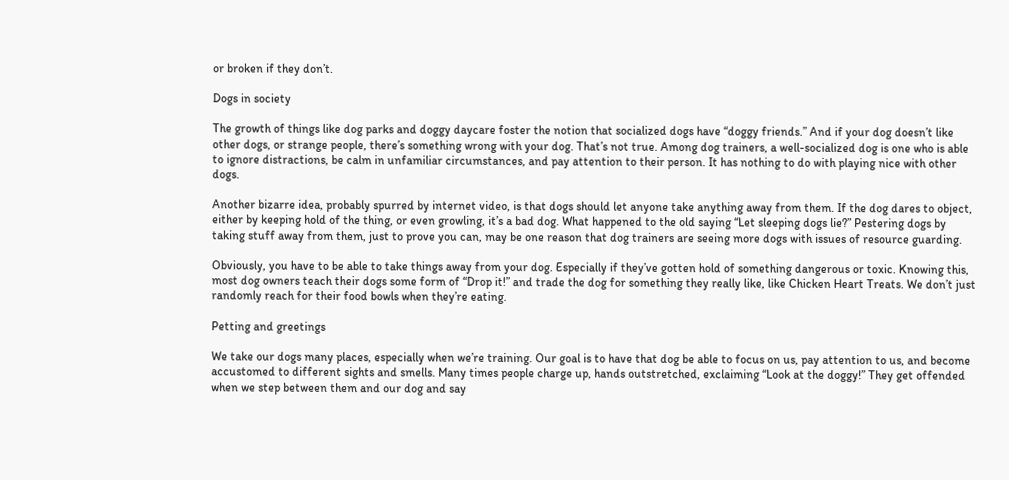or broken if they don’t.

Dogs in society

The growth of things like dog parks and doggy daycare foster the notion that socialized dogs have “doggy friends.” And if your dog doesn’t like other dogs, or strange people, there’s something wrong with your dog. That’s not true. Among dog trainers, a well-socialized dog is one who is able to ignore distractions, be calm in unfamiliar circumstances, and pay attention to their person. It has nothing to do with playing nice with other dogs.

Another bizarre idea, probably spurred by internet video, is that dogs should let anyone take anything away from them. If the dog dares to object, either by keeping hold of the thing, or even growling, it’s a bad dog. What happened to the old saying “Let sleeping dogs lie?” Pestering dogs by taking stuff away from them, just to prove you can, may be one reason that dog trainers are seeing more dogs with issues of resource guarding.

Obviously, you have to be able to take things away from your dog. Especially if they’ve gotten hold of something dangerous or toxic. Knowing this, most dog owners teach their dogs some form of “Drop it!” and trade the dog for something they really like, like Chicken Heart Treats. We don’t just randomly reach for their food bowls when they’re eating.

Petting and greetings

We take our dogs many places, especially when we’re training. Our goal is to have that dog be able to focus on us, pay attention to us, and become accustomed to different sights and smells. Many times people charge up, hands outstretched, exclaiming “Look at the doggy!” They get offended when we step between them and our dog and say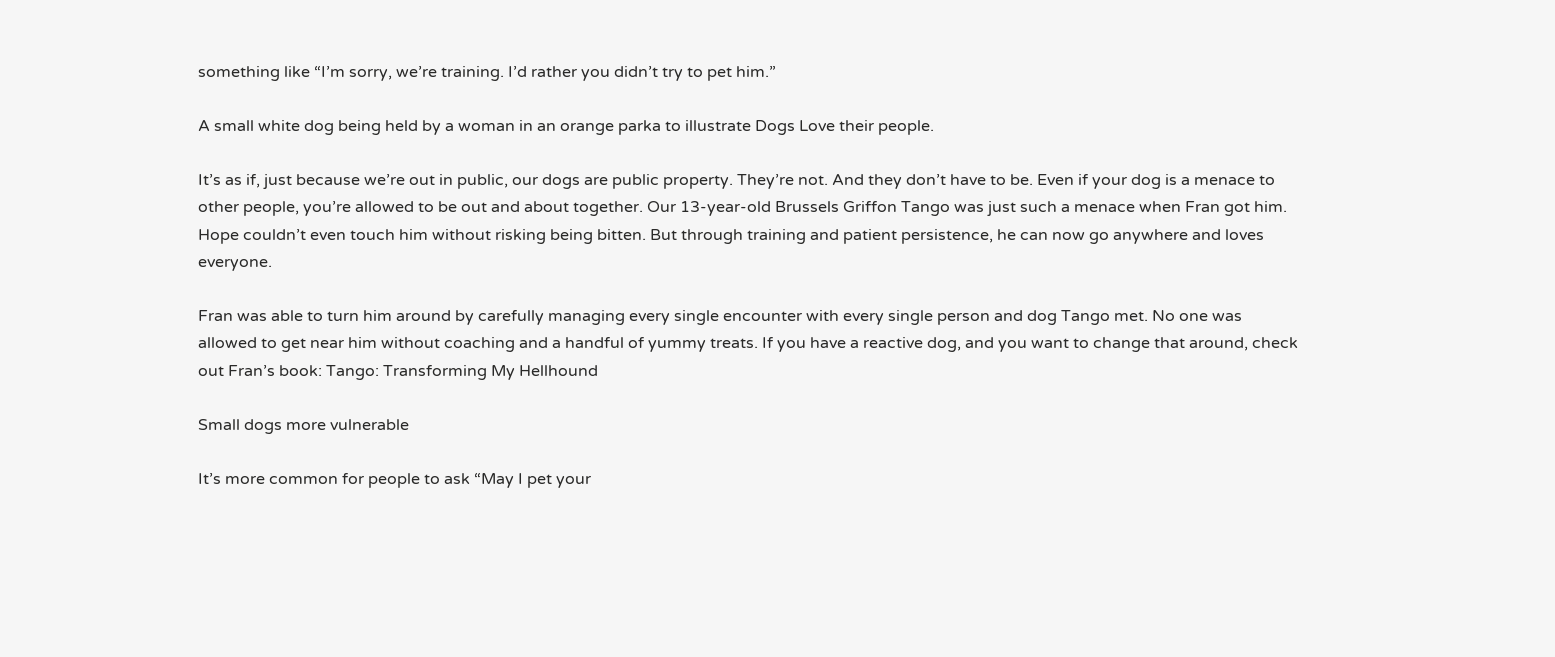something like “I’m sorry, we’re training. I’d rather you didn’t try to pet him.”

A small white dog being held by a woman in an orange parka to illustrate Dogs Love their people.

It’s as if, just because we’re out in public, our dogs are public property. They’re not. And they don’t have to be. Even if your dog is a menace to other people, you’re allowed to be out and about together. Our 13-year-old Brussels Griffon Tango was just such a menace when Fran got him. Hope couldn’t even touch him without risking being bitten. But through training and patient persistence, he can now go anywhere and loves everyone.

Fran was able to turn him around by carefully managing every single encounter with every single person and dog Tango met. No one was allowed to get near him without coaching and a handful of yummy treats. If you have a reactive dog, and you want to change that around, check out Fran’s book: Tango: Transforming My Hellhound

Small dogs more vulnerable

It’s more common for people to ask “May I pet your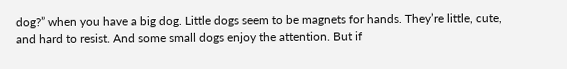dog?” when you have a big dog. Little dogs seem to be magnets for hands. They’re little, cute, and hard to resist. And some small dogs enjoy the attention. But if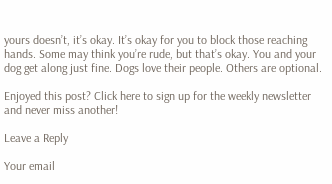yours doesn’t, it’s okay. It’s okay for you to block those reaching hands. Some may think you’re rude, but that’s okay. You and your dog get along just fine. Dogs love their people. Others are optional.

Enjoyed this post? Click here to sign up for the weekly newsletter and never miss another!

Leave a Reply

Your email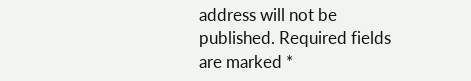address will not be published. Required fields are marked *